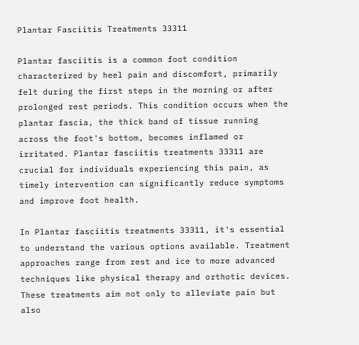Plantar Fasciitis Treatments 33311

Plantar fasciitis is a common foot condition characterized by heel pain and discomfort, primarily felt during the first steps in the morning or after prolonged rest periods. This condition occurs when the plantar fascia, the thick band of tissue running across the foot's bottom, becomes inflamed or irritated. Plantar fasciitis treatments 33311 are crucial for individuals experiencing this pain, as timely intervention can significantly reduce symptoms and improve foot health.

In Plantar fasciitis treatments 33311, it's essential to understand the various options available. Treatment approaches range from rest and ice to more advanced techniques like physical therapy and orthotic devices. These treatments aim not only to alleviate pain but also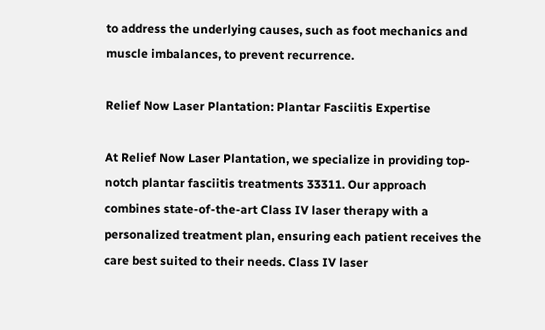to address the underlying causes, such as foot mechanics and muscle imbalances, to prevent recurrence.

Relief Now Laser Plantation: Plantar Fasciitis Expertise

At Relief Now Laser Plantation, we specialize in providing top-notch plantar fasciitis treatments 33311. Our approach combines state-of-the-art Class IV laser therapy with a personalized treatment plan, ensuring each patient receives the care best suited to their needs. Class IV laser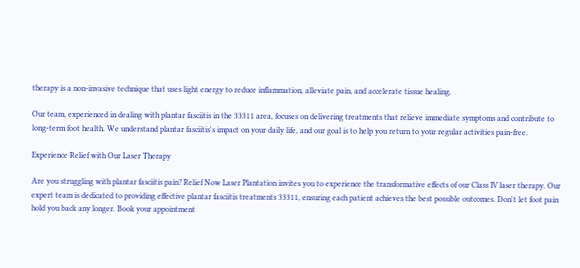therapy is a non-invasive technique that uses light energy to reduce inflammation, alleviate pain, and accelerate tissue healing.

Our team, experienced in dealing with plantar fasciitis in the 33311 area, focuses on delivering treatments that relieve immediate symptoms and contribute to long-term foot health. We understand plantar fasciitis's impact on your daily life, and our goal is to help you return to your regular activities pain-free.

Experience Relief with Our Laser Therapy

Are you struggling with plantar fasciitis pain? Relief Now Laser Plantation invites you to experience the transformative effects of our Class IV laser therapy. Our expert team is dedicated to providing effective plantar fasciitis treatments 33311, ensuring each patient achieves the best possible outcomes. Don't let foot pain hold you back any longer. Book your appointment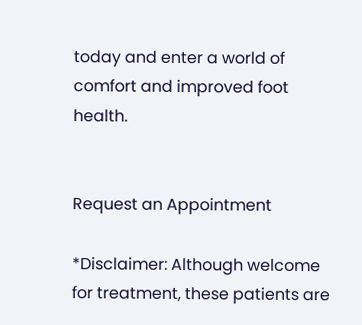today and enter a world of comfort and improved foot health.


Request an Appointment

*Disclaimer: Although welcome for treatment, these patients are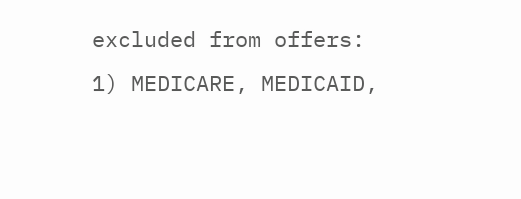excluded from offers:
1) MEDICARE, MEDICAID,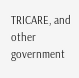TRICARE, and other government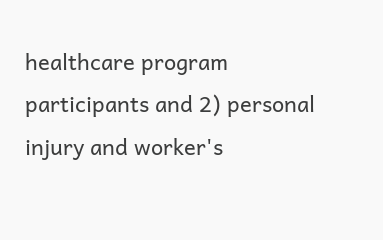healthcare program participants and 2) personal injury and worker's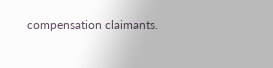compensation claimants.